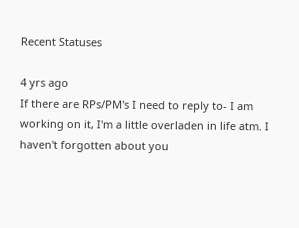Recent Statuses

4 yrs ago
If there are RPs/PM's I need to reply to- I am working on it, I'm a little overladen in life atm. I haven't forgotten about you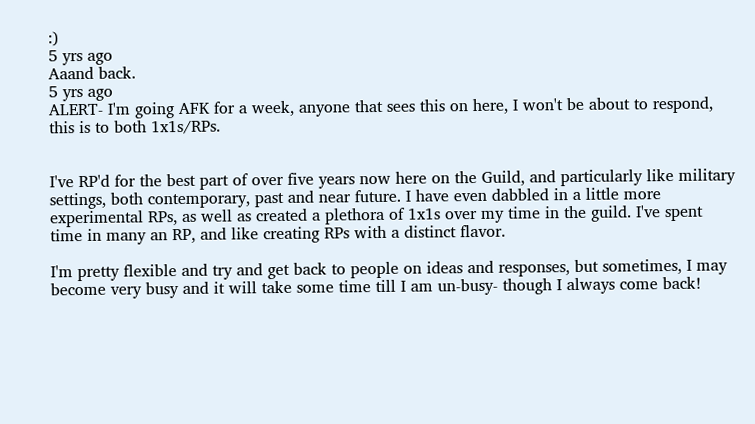:)
5 yrs ago
Aaand back.
5 yrs ago
ALERT- I'm going AFK for a week, anyone that sees this on here, I won't be about to respond, this is to both 1x1s/RPs.


I've RP'd for the best part of over five years now here on the Guild, and particularly like military settings, both contemporary, past and near future. I have even dabbled in a little more experimental RPs, as well as created a plethora of 1x1s over my time in the guild. I've spent time in many an RP, and like creating RPs with a distinct flavor.

I'm pretty flexible and try and get back to people on ideas and responses, but sometimes, I may become very busy and it will take some time till I am un-busy- though I always come back!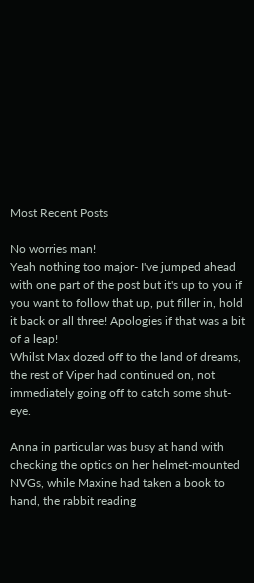Most Recent Posts

No worries man!
Yeah nothing too major- I've jumped ahead with one part of the post but it's up to you if you want to follow that up, put filler in, hold it back or all three! Apologies if that was a bit of a leap!
Whilst Max dozed off to the land of dreams, the rest of Viper had continued on, not immediately going off to catch some shut-eye.

Anna in particular was busy at hand with checking the optics on her helmet-mounted NVGs, while Maxine had taken a book to hand, the rabbit reading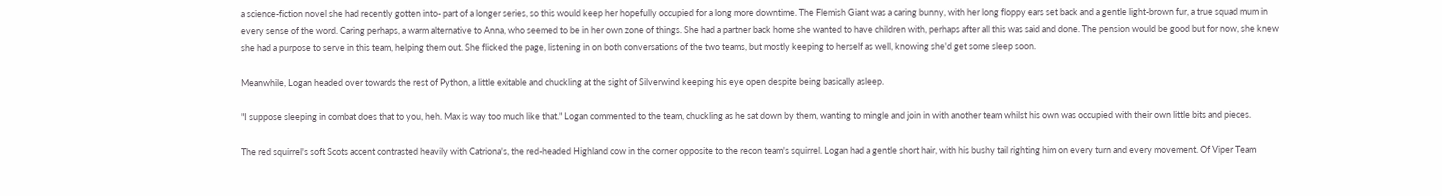a science-fiction novel she had recently gotten into- part of a longer series, so this would keep her hopefully occupied for a long more downtime. The Flemish Giant was a caring bunny, with her long floppy ears set back and a gentle light-brown fur, a true squad mum in every sense of the word. Caring perhaps, a warm alternative to Anna, who seemed to be in her own zone of things. She had a partner back home she wanted to have children with, perhaps after all this was said and done. The pension would be good but for now, she knew she had a purpose to serve in this team, helping them out. She flicked the page, listening in on both conversations of the two teams, but mostly keeping to herself as well, knowing she'd get some sleep soon.

Meanwhile, Logan headed over towards the rest of Python, a little exitable and chuckling at the sight of Silverwind keeping his eye open despite being basically asleep.

"I suppose sleeping in combat does that to you, heh. Max is way too much like that." Logan commented to the team, chuckling as he sat down by them, wanting to mingle and join in with another team whilst his own was occupied with their own little bits and pieces.

The red squirrel's soft Scots accent contrasted heavily with Catriona's, the red-headed Highland cow in the corner opposite to the recon team's squirrel. Logan had a gentle short hair, with his bushy tail righting him on every turn and every movement. Of Viper Team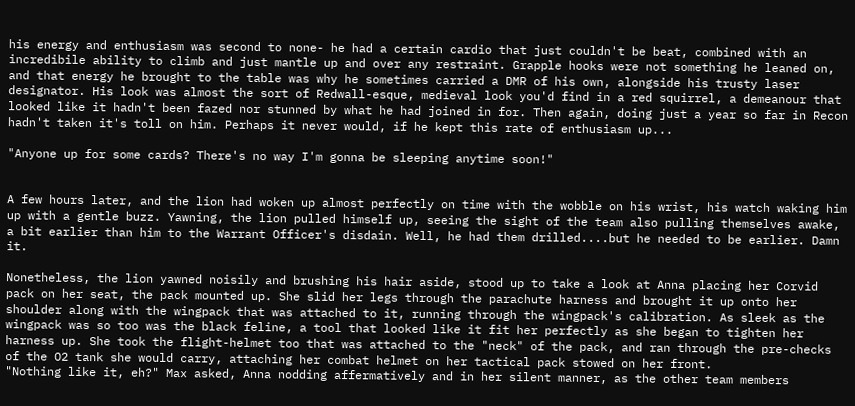his energy and enthusiasm was second to none- he had a certain cardio that just couldn't be beat, combined with an incredibile ability to climb and just mantle up and over any restraint. Grapple hooks were not something he leaned on, and that energy he brought to the table was why he sometimes carried a DMR of his own, alongside his trusty laser designator. His look was almost the sort of Redwall-esque, medieval look you'd find in a red squirrel, a demeanour that looked like it hadn't been fazed nor stunned by what he had joined in for. Then again, doing just a year so far in Recon hadn't taken it's toll on him. Perhaps it never would, if he kept this rate of enthusiasm up...

"Anyone up for some cards? There's no way I'm gonna be sleeping anytime soon!"


A few hours later, and the lion had woken up almost perfectly on time with the wobble on his wrist, his watch waking him up with a gentle buzz. Yawning, the lion pulled himself up, seeing the sight of the team also pulling themselves awake, a bit earlier than him to the Warrant Officer's disdain. Well, he had them drilled....but he needed to be earlier. Damn it.

Nonetheless, the lion yawned noisily and brushing his hair aside, stood up to take a look at Anna placing her Corvid pack on her seat, the pack mounted up. She slid her legs through the parachute harness and brought it up onto her shoulder along with the wingpack that was attached to it, running through the wingpack's calibration. As sleek as the wingpack was so too was the black feline, a tool that looked like it fit her perfectly as she began to tighten her harness up. She took the flight-helmet too that was attached to the "neck" of the pack, and ran through the pre-checks of the O2 tank she would carry, attaching her combat helmet on her tactical pack stowed on her front.
"Nothing like it, eh?" Max asked, Anna nodding affermatively and in her silent manner, as the other team members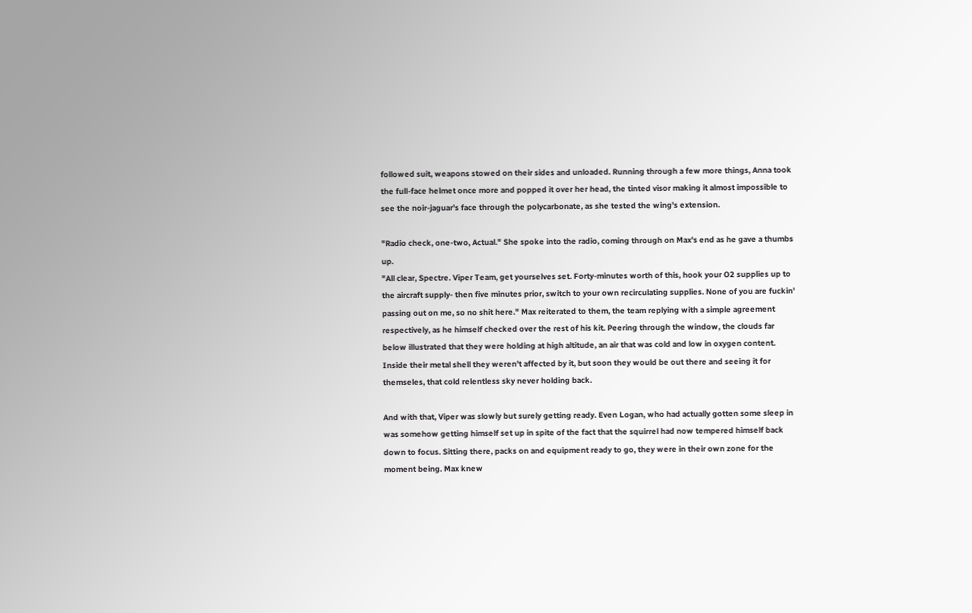followed suit, weapons stowed on their sides and unloaded. Running through a few more things, Anna took the full-face helmet once more and popped it over her head, the tinted visor making it almost impossible to see the noir-jaguar's face through the polycarbonate, as she tested the wing's extension.

"Radio check, one-two, Actual." She spoke into the radio, coming through on Max's end as he gave a thumbs up.
"All clear, Spectre. Viper Team, get yourselves set. Forty-minutes worth of this, hook your O2 supplies up to the aircraft supply- then five minutes prior, switch to your own recirculating supplies. None of you are fuckin' passing out on me, so no shit here." Max reiterated to them, the team replying with a simple agreement respectively, as he himself checked over the rest of his kit. Peering through the window, the clouds far below illustrated that they were holding at high altitude, an air that was cold and low in oxygen content. Inside their metal shell they weren't affected by it, but soon they would be out there and seeing it for themseles, that cold relentless sky never holding back.

And with that, Viper was slowly but surely getting ready. Even Logan, who had actually gotten some sleep in was somehow getting himself set up in spite of the fact that the squirrel had now tempered himself back down to focus. Sitting there, packs on and equipment ready to go, they were in their own zone for the moment being. Max knew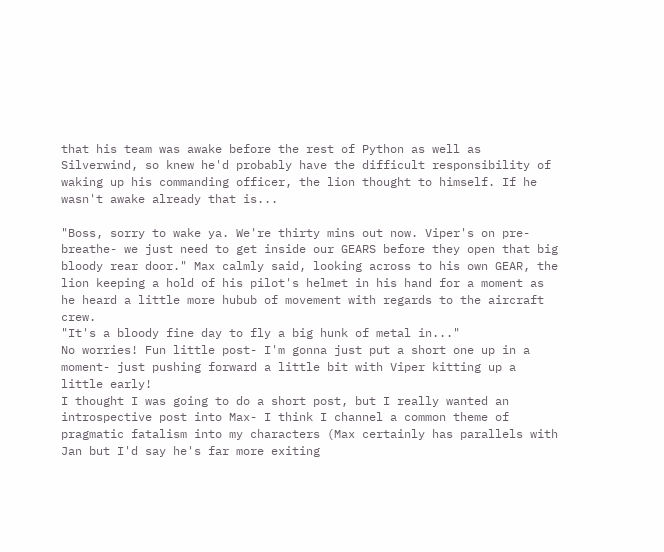that his team was awake before the rest of Python as well as Silverwind, so knew he'd probably have the difficult responsibility of waking up his commanding officer, the lion thought to himself. If he wasn't awake already that is...

"Boss, sorry to wake ya. We're thirty mins out now. Viper's on pre-breathe- we just need to get inside our GEARS before they open that big bloody rear door." Max calmly said, looking across to his own GEAR, the lion keeping a hold of his pilot's helmet in his hand for a moment as he heard a little more hubub of movement with regards to the aircraft crew.
"It's a bloody fine day to fly a big hunk of metal in..."
No worries! Fun little post- I'm gonna just put a short one up in a moment- just pushing forward a little bit with Viper kitting up a little early!
I thought I was going to do a short post, but I really wanted an introspective post into Max- I think I channel a common theme of pragmatic fatalism into my characters (Max certainly has parallels with Jan but I'd say he's far more exiting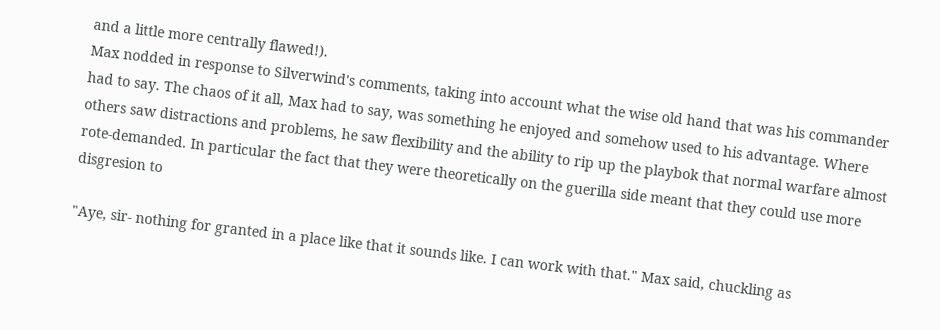and a little more centrally flawed!).
Max nodded in response to Silverwind's comments, taking into account what the wise old hand that was his commander had to say. The chaos of it all, Max had to say, was something he enjoyed and somehow used to his advantage. Where others saw distractions and problems, he saw flexibility and the ability to rip up the playbok that normal warfare almost rote-demanded. In particular the fact that they were theoretically on the guerilla side meant that they could use more disgresion to

"Aye, sir- nothing for granted in a place like that it sounds like. I can work with that." Max said, chuckling as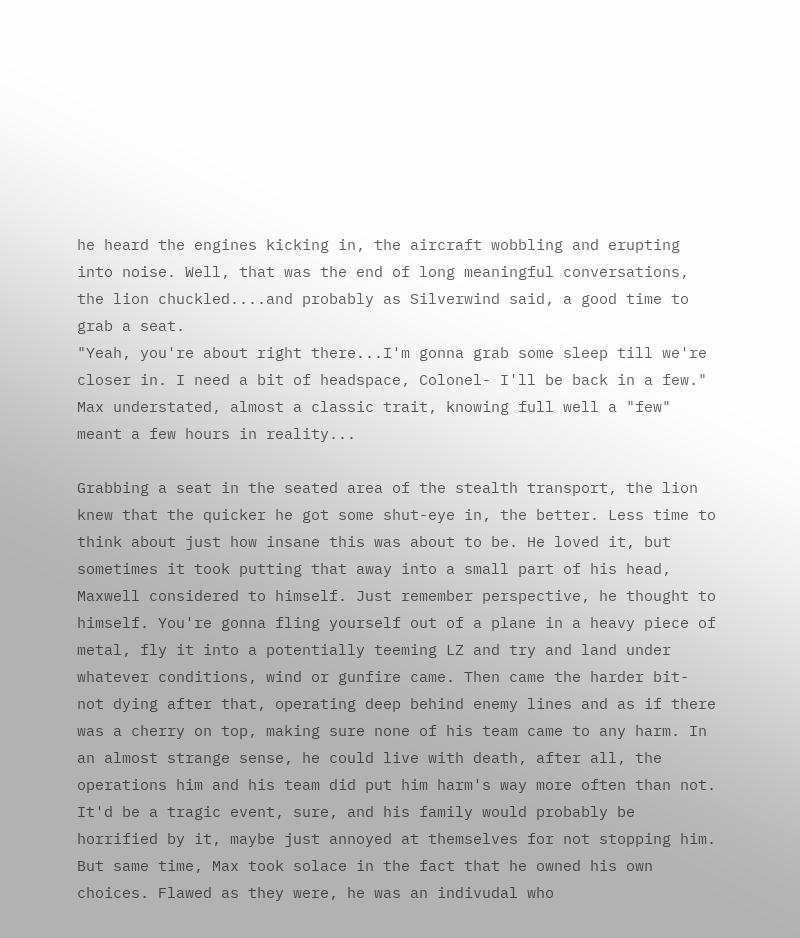he heard the engines kicking in, the aircraft wobbling and erupting into noise. Well, that was the end of long meaningful conversations, the lion chuckled....and probably as Silverwind said, a good time to grab a seat.
"Yeah, you're about right there...I'm gonna grab some sleep till we're closer in. I need a bit of headspace, Colonel- I'll be back in a few." Max understated, almost a classic trait, knowing full well a "few" meant a few hours in reality...

Grabbing a seat in the seated area of the stealth transport, the lion knew that the quicker he got some shut-eye in, the better. Less time to think about just how insane this was about to be. He loved it, but sometimes it took putting that away into a small part of his head, Maxwell considered to himself. Just remember perspective, he thought to himself. You're gonna fling yourself out of a plane in a heavy piece of metal, fly it into a potentially teeming LZ and try and land under whatever conditions, wind or gunfire came. Then came the harder bit- not dying after that, operating deep behind enemy lines and as if there was a cherry on top, making sure none of his team came to any harm. In an almost strange sense, he could live with death, after all, the operations him and his team did put him harm's way more often than not. It'd be a tragic event, sure, and his family would probably be horrified by it, maybe just annoyed at themselves for not stopping him. But same time, Max took solace in the fact that he owned his own choices. Flawed as they were, he was an indivudal who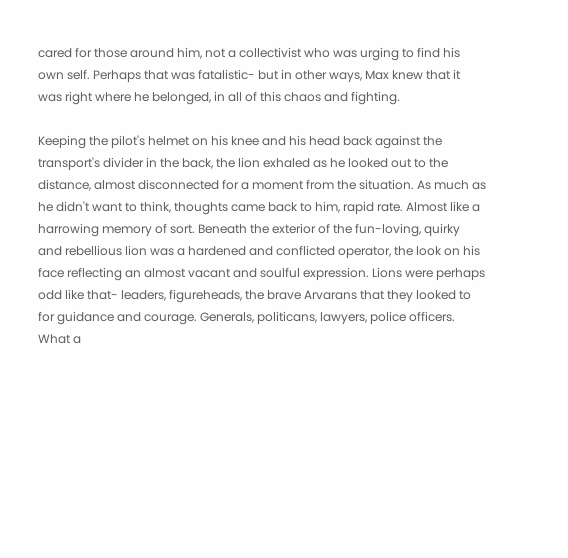cared for those around him, not a collectivist who was urging to find his own self. Perhaps that was fatalistic- but in other ways, Max knew that it was right where he belonged, in all of this chaos and fighting.

Keeping the pilot's helmet on his knee and his head back against the transport's divider in the back, the lion exhaled as he looked out to the distance, almost disconnected for a moment from the situation. As much as he didn't want to think, thoughts came back to him, rapid rate. Almost like a harrowing memory of sort. Beneath the exterior of the fun-loving, quirky and rebellious lion was a hardened and conflicted operator, the look on his face reflecting an almost vacant and soulful expression. Lions were perhaps odd like that- leaders, figureheads, the brave Arvarans that they looked to for guidance and courage. Generals, politicans, lawyers, police officers. What a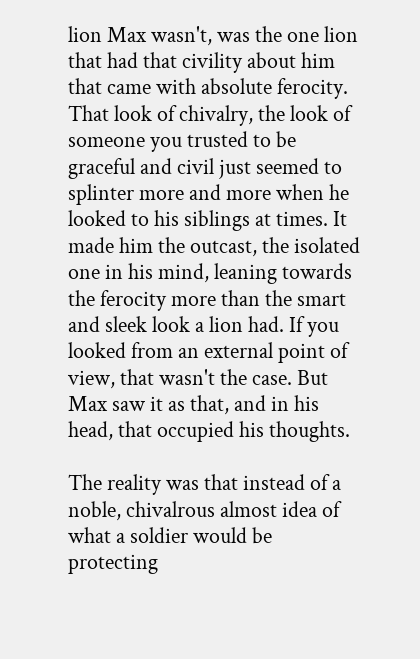lion Max wasn't, was the one lion that had that civility about him that came with absolute ferocity. That look of chivalry, the look of someone you trusted to be graceful and civil just seemed to splinter more and more when he looked to his siblings at times. It made him the outcast, the isolated one in his mind, leaning towards the ferocity more than the smart and sleek look a lion had. If you looked from an external point of view, that wasn't the case. But Max saw it as that, and in his head, that occupied his thoughts.

The reality was that instead of a noble, chivalrous almost idea of what a soldier would be protecting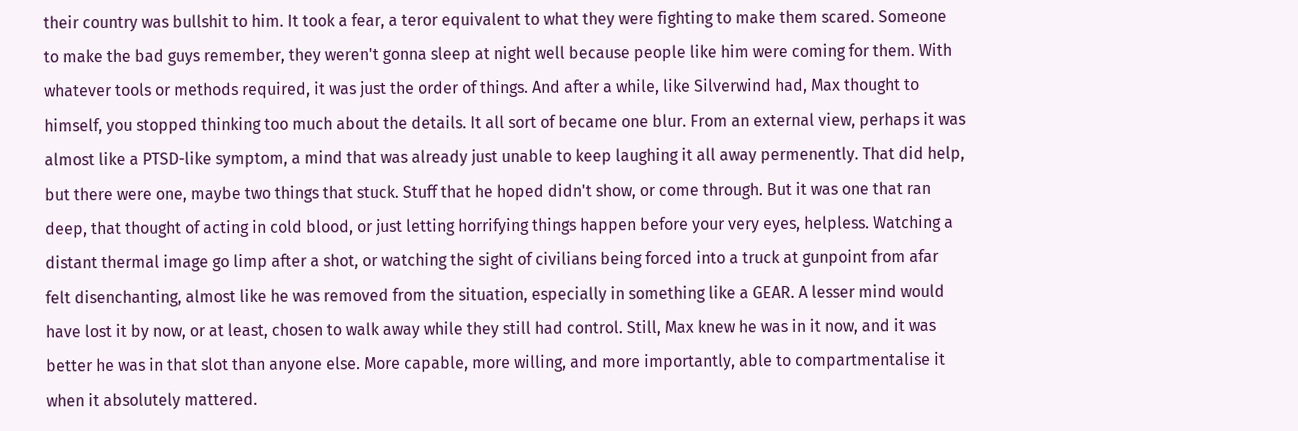their country was bullshit to him. It took a fear, a teror equivalent to what they were fighting to make them scared. Someone to make the bad guys remember, they weren't gonna sleep at night well because people like him were coming for them. With whatever tools or methods required, it was just the order of things. And after a while, like Silverwind had, Max thought to himself, you stopped thinking too much about the details. It all sort of became one blur. From an external view, perhaps it was almost like a PTSD-like symptom, a mind that was already just unable to keep laughing it all away permenently. That did help, but there were one, maybe two things that stuck. Stuff that he hoped didn't show, or come through. But it was one that ran deep, that thought of acting in cold blood, or just letting horrifying things happen before your very eyes, helpless. Watching a distant thermal image go limp after a shot, or watching the sight of civilians being forced into a truck at gunpoint from afar felt disenchanting, almost like he was removed from the situation, especially in something like a GEAR. A lesser mind would have lost it by now, or at least, chosen to walk away while they still had control. Still, Max knew he was in it now, and it was better he was in that slot than anyone else. More capable, more willing, and more importantly, able to compartmentalise it when it absolutely mattered.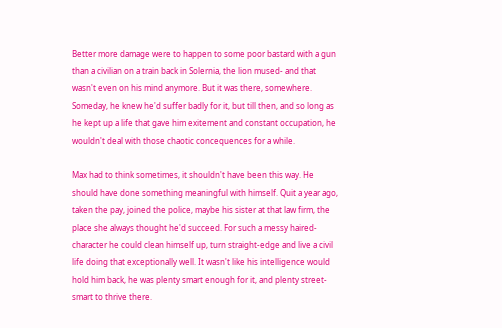Better more damage were to happen to some poor bastard with a gun than a civilian on a train back in Solernia, the lion mused- and that wasn't even on his mind anymore. But it was there, somewhere. Someday, he knew he'd suffer badly for it, but till then, and so long as he kept up a life that gave him exitement and constant occupation, he wouldn't deal with those chaotic concequences for a while.

Max had to think sometimes, it shouldn't have been this way. He should have done something meaningful with himself. Quit a year ago, taken the pay, joined the police, maybe his sister at that law firm, the place she always thought he'd succeed. For such a messy haired-character he could clean himself up, turn straight-edge and live a civil life doing that exceptionally well. It wasn't like his intelligence would hold him back, he was plenty smart enough for it, and plenty street-smart to thrive there.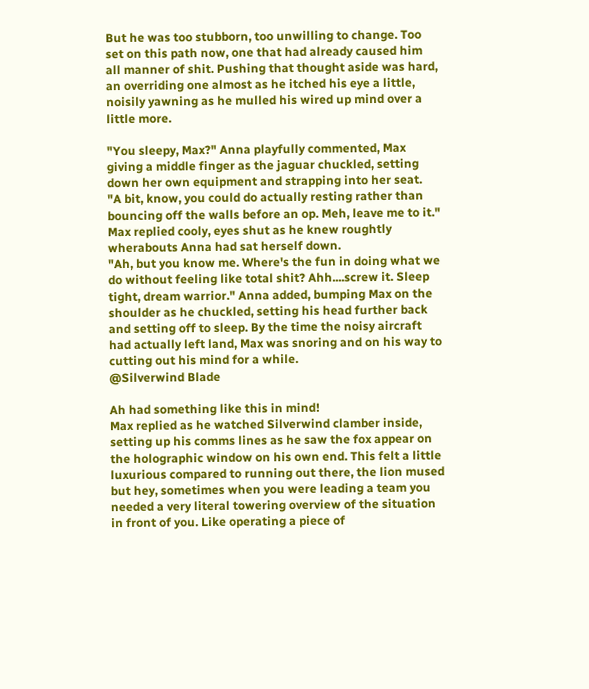But he was too stubborn, too unwilling to change. Too set on this path now, one that had already caused him all manner of shit. Pushing that thought aside was hard, an overriding one almost as he itched his eye a little, noisily yawning as he mulled his wired up mind over a little more.

"You sleepy, Max?" Anna playfully commented, Max giving a middle finger as the jaguar chuckled, setting down her own equipment and strapping into her seat.
"A bit, know, you could do actually resting rather than bouncing off the walls before an op. Meh, leave me to it." Max replied cooly, eyes shut as he knew roughtly wherabouts Anna had sat herself down.
"Ah, but you know me. Where's the fun in doing what we do without feeling like total shit? Ahh....screw it. Sleep tight, dream warrior." Anna added, bumping Max on the shoulder as he chuckled, setting his head further back and setting off to sleep. By the time the noisy aircraft had actually left land, Max was snoring and on his way to cutting out his mind for a while.
@Silverwind Blade

Ah had something like this in mind!
Max replied as he watched Silverwind clamber inside, setting up his comms lines as he saw the fox appear on the holographic window on his own end. This felt a little luxurious compared to running out there, the lion mused but hey, sometimes when you were leading a team you needed a very literal towering overview of the situation in front of you. Like operating a piece of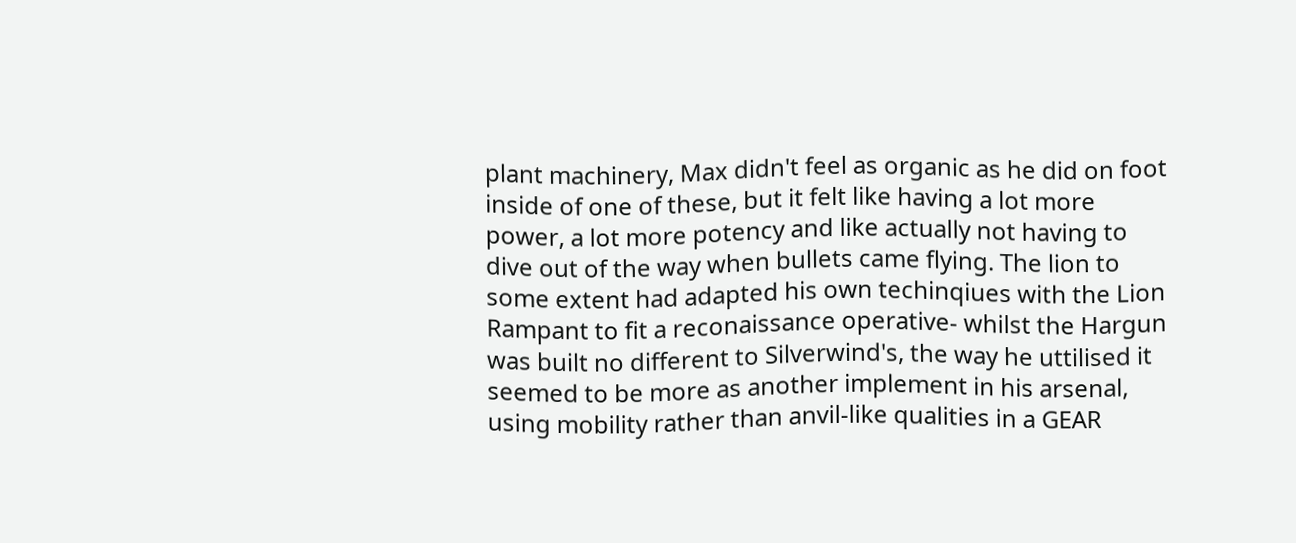plant machinery, Max didn't feel as organic as he did on foot inside of one of these, but it felt like having a lot more power, a lot more potency and like actually not having to dive out of the way when bullets came flying. The lion to some extent had adapted his own techinqiues with the Lion Rampant to fit a reconaissance operative- whilst the Hargun was built no different to Silverwind's, the way he uttilised it seemed to be more as another implement in his arsenal, using mobility rather than anvil-like qualities in a GEAR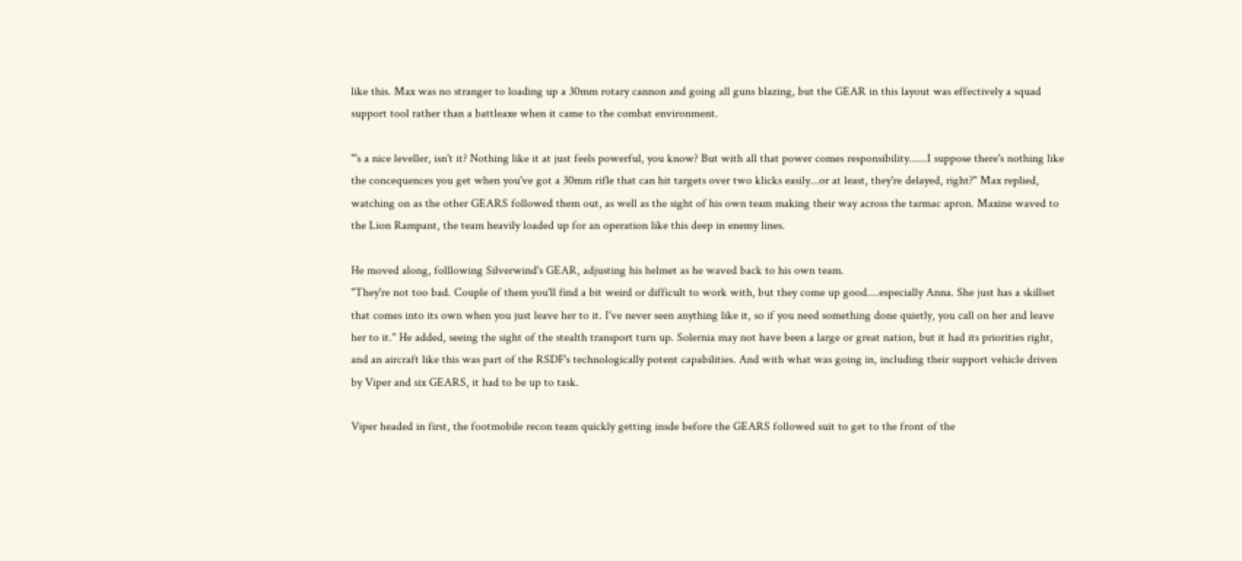like this. Max was no stranger to loading up a 30mm rotary cannon and going all guns blazing, but the GEAR in this layout was effectively a squad support tool rather than a battleaxe when it came to the combat environment.

"'s a nice leveller, isn't it? Nothing like it at just feels powerful, you know? But with all that power comes responsibility......I suppose there's nothing like the concequences you get when you've got a 30mm rifle that can hit targets over two klicks easily...or at least, they're delayed, right?" Max replied, watching on as the other GEARS followed them out, as well as the sight of his own team making their way across the tarmac apron. Maxine waved to the Lion Rampant, the team heavily loaded up for an operation like this deep in enemy lines.

He moved along, folllowing Silverwind's GEAR, adjusting his helmet as he waved back to his own team.
"They're not too bad. Couple of them you'll find a bit weird or difficult to work with, but they come up good....especially Anna. She just has a skillset that comes into its own when you just leave her to it. I've never seen anything like it, so if you need something done quietly, you call on her and leave her to it." He added, seeing the sight of the stealth transport turn up. Solernia may not have been a large or great nation, but it had its priorities right, and an aircraft like this was part of the RSDF's technologically potent capabilities. And with what was going in, including their support vehicle driven by Viper and six GEARS, it had to be up to task.

Viper headed in first, the footmobile recon team quickly getting insde before the GEARS followed suit to get to the front of the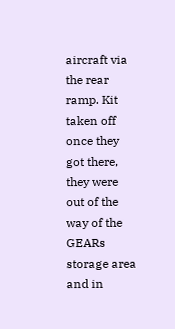aircraft via the rear ramp. Kit taken off once they got there, they were out of the way of the GEARs storage area and in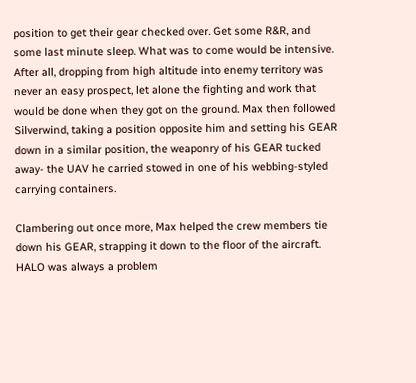position to get their gear checked over. Get some R&R, and some last minute sleep. What was to come would be intensive. After all, dropping from high altitude into enemy territory was never an easy prospect, let alone the fighting and work that would be done when they got on the ground. Max then followed Silverwind, taking a position opposite him and setting his GEAR down in a similar position, the weaponry of his GEAR tucked away- the UAV he carried stowed in one of his webbing-styled carrying containers.

Clambering out once more, Max helped the crew members tie down his GEAR, strapping it down to the floor of the aircraft. HALO was always a problem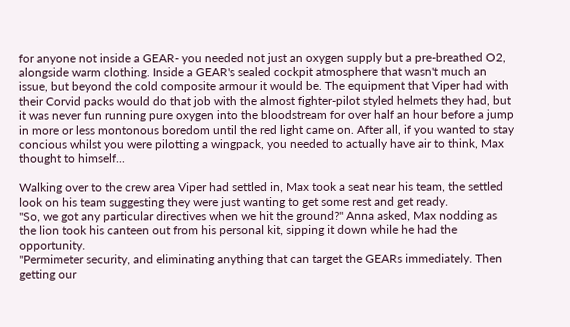for anyone not inside a GEAR- you needed not just an oxygen supply but a pre-breathed O2, alongside warm clothing. Inside a GEAR's sealed cockpit atmosphere that wasn't much an issue, but beyond the cold composite armour it would be. The equipment that Viper had with their Corvid packs would do that job with the almost fighter-pilot styled helmets they had, but it was never fun running pure oxygen into the bloodstream for over half an hour before a jump in more or less montonous boredom until the red light came on. After all, if you wanted to stay concious whilst you were pilotting a wingpack, you needed to actually have air to think, Max thought to himself...

Walking over to the crew area Viper had settled in, Max took a seat near his team, the settled look on his team suggesting they were just wanting to get some rest and get ready.
"So, we got any particular directives when we hit the ground?" Anna asked, Max nodding as the lion took his canteen out from his personal kit, sipping it down while he had the opportunity.
"Permimeter security, and eliminating anything that can target the GEARs immediately. Then getting our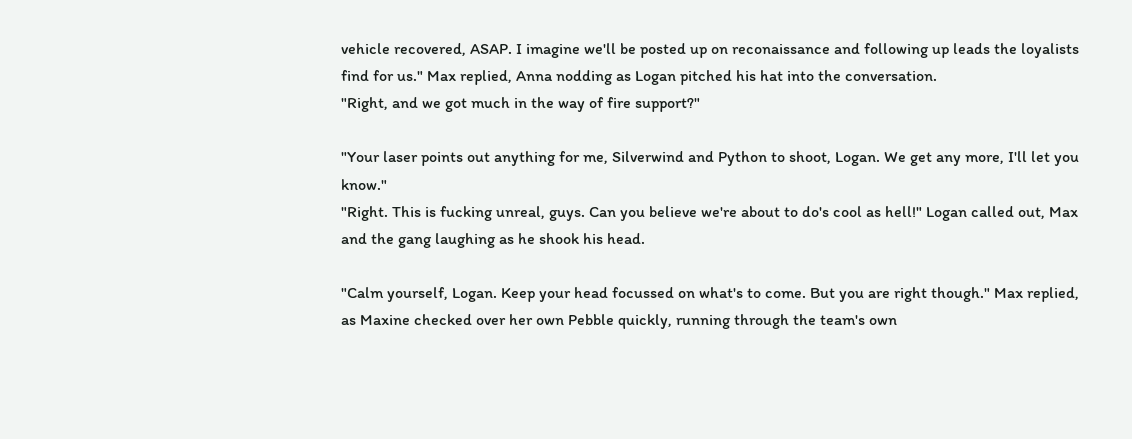vehicle recovered, ASAP. I imagine we'll be posted up on reconaissance and following up leads the loyalists find for us." Max replied, Anna nodding as Logan pitched his hat into the conversation.
"Right, and we got much in the way of fire support?"

"Your laser points out anything for me, Silverwind and Python to shoot, Logan. We get any more, I'll let you know."
"Right. This is fucking unreal, guys. Can you believe we're about to do's cool as hell!" Logan called out, Max and the gang laughing as he shook his head.

"Calm yourself, Logan. Keep your head focussed on what's to come. But you are right though." Max replied, as Maxine checked over her own Pebble quickly, running through the team's own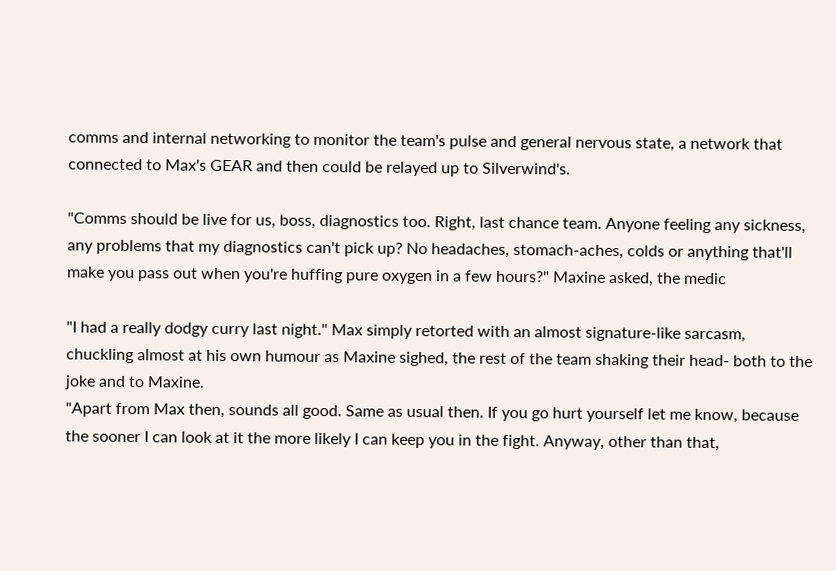comms and internal networking to monitor the team's pulse and general nervous state, a network that connected to Max's GEAR and then could be relayed up to Silverwind's.

"Comms should be live for us, boss, diagnostics too. Right, last chance team. Anyone feeling any sickness, any problems that my diagnostics can't pick up? No headaches, stomach-aches, colds or anything that'll make you pass out when you're huffing pure oxygen in a few hours?" Maxine asked, the medic

"I had a really dodgy curry last night." Max simply retorted with an almost signature-like sarcasm, chuckling almost at his own humour as Maxine sighed, the rest of the team shaking their head- both to the joke and to Maxine.
"Apart from Max then, sounds all good. Same as usual then. If you go hurt yourself let me know, because the sooner I can look at it the more likely I can keep you in the fight. Anyway, other than that,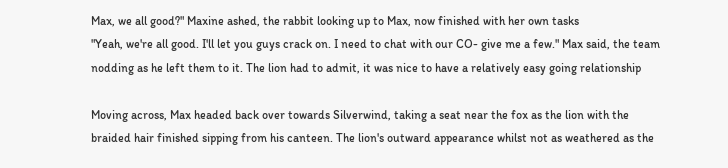Max, we all good?" Maxine ashed, the rabbit looking up to Max, now finished with her own tasks
"Yeah, we're all good. I'll let you guys crack on. I need to chat with our CO- give me a few." Max said, the team nodding as he left them to it. The lion had to admit, it was nice to have a relatively easy going relationship

Moving across, Max headed back over towards Silverwind, taking a seat near the fox as the lion with the braided hair finished sipping from his canteen. The lion's outward appearance whilst not as weathered as the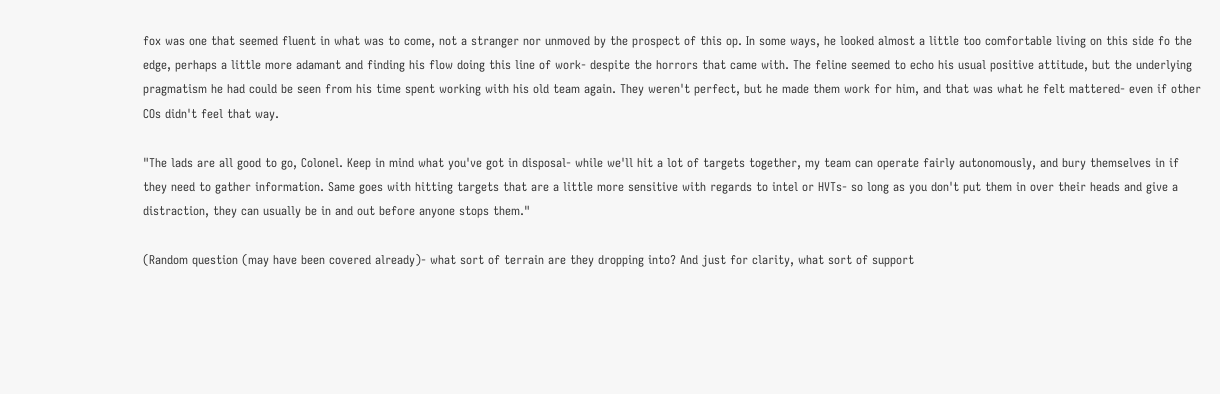fox was one that seemed fluent in what was to come, not a stranger nor unmoved by the prospect of this op. In some ways, he looked almost a little too comfortable living on this side fo the edge, perhaps a little more adamant and finding his flow doing this line of work- despite the horrors that came with. The feline seemed to echo his usual positive attitude, but the underlying pragmatism he had could be seen from his time spent working with his old team again. They weren't perfect, but he made them work for him, and that was what he felt mattered- even if other COs didn't feel that way.

"The lads are all good to go, Colonel. Keep in mind what you've got in disposal- while we'll hit a lot of targets together, my team can operate fairly autonomously, and bury themselves in if they need to gather information. Same goes with hitting targets that are a little more sensitive with regards to intel or HVTs- so long as you don't put them in over their heads and give a distraction, they can usually be in and out before anyone stops them."

(Random question (may have been covered already)- what sort of terrain are they dropping into? And just for clarity, what sort of support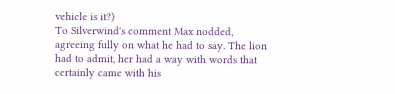vehicle is it?)
To Silverwind's comment Max nodded, agreeing fully on what he had to say. The lion had to admit, her had a way with words that certainly came with his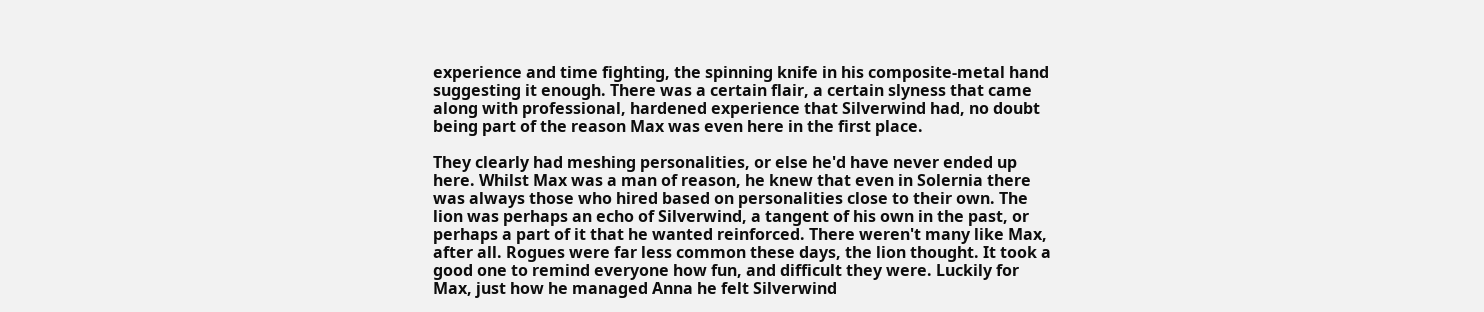experience and time fighting, the spinning knife in his composite-metal hand suggesting it enough. There was a certain flair, a certain slyness that came along with professional, hardened experience that Silverwind had, no doubt being part of the reason Max was even here in the first place.

They clearly had meshing personalities, or else he'd have never ended up here. Whilst Max was a man of reason, he knew that even in Solernia there was always those who hired based on personalities close to their own. The lion was perhaps an echo of Silverwind, a tangent of his own in the past, or perhaps a part of it that he wanted reinforced. There weren't many like Max, after all. Rogues were far less common these days, the lion thought. It took a good one to remind everyone how fun, and difficult they were. Luckily for Max, just how he managed Anna he felt Silverwind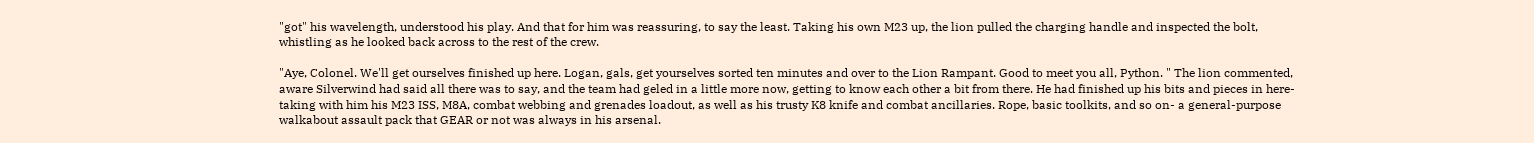"got" his wavelength, understood his play. And that for him was reassuring, to say the least. Taking his own M23 up, the lion pulled the charging handle and inspected the bolt, whistling as he looked back across to the rest of the crew.

"Aye, Colonel. We'll get ourselves finished up here. Logan, gals, get yourselves sorted ten minutes and over to the Lion Rampant. Good to meet you all, Python. " The lion commented, aware Silverwind had said all there was to say, and the team had geled in a little more now, getting to know each other a bit from there. He had finished up his bits and pieces in here- taking with him his M23 ISS, M8A, combat webbing and grenades loadout, as well as his trusty K8 knife and combat ancillaries. Rope, basic toolkits, and so on- a general-purpose walkabout assault pack that GEAR or not was always in his arsenal.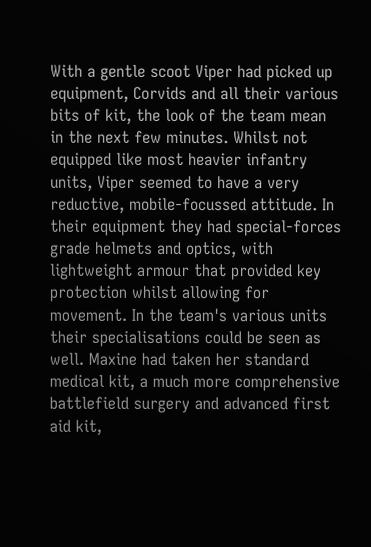With a gentle scoot Viper had picked up equipment, Corvids and all their various bits of kit, the look of the team mean in the next few minutes. Whilst not equipped like most heavier infantry units, Viper seemed to have a very reductive, mobile-focussed attitude. In their equipment they had special-forces grade helmets and optics, with lightweight armour that provided key protection whilst allowing for movement. In the team's various units their specialisations could be seen as well. Maxine had taken her standard medical kit, a much more comprehensive battlefield surgery and advanced first aid kit,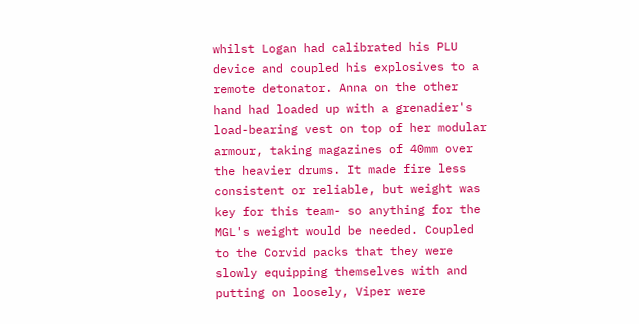whilst Logan had calibrated his PLU device and coupled his explosives to a remote detonator. Anna on the other hand had loaded up with a grenadier's load-bearing vest on top of her modular armour, taking magazines of 40mm over the heavier drums. It made fire less consistent or reliable, but weight was key for this team- so anything for the MGL's weight would be needed. Coupled to the Corvid packs that they were slowly equipping themselves with and putting on loosely, Viper were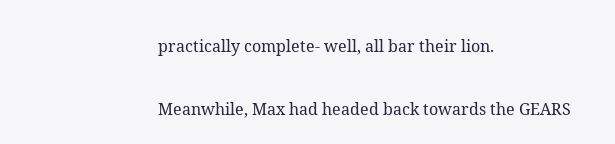practically complete- well, all bar their lion.

Meanwhile, Max had headed back towards the GEARS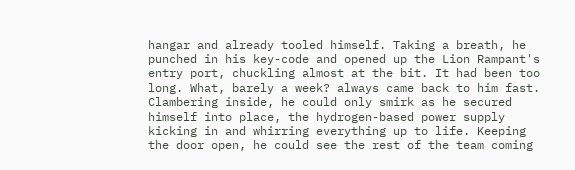hangar and already tooled himself. Taking a breath, he punched in his key-code and opened up the Lion Rampant's entry port, chuckling almost at the bit. It had been too long. What, barely a week? always came back to him fast. Clambering inside, he could only smirk as he secured himself into place, the hydrogen-based power supply kicking in and whirring everything up to life. Keeping the door open, he could see the rest of the team coming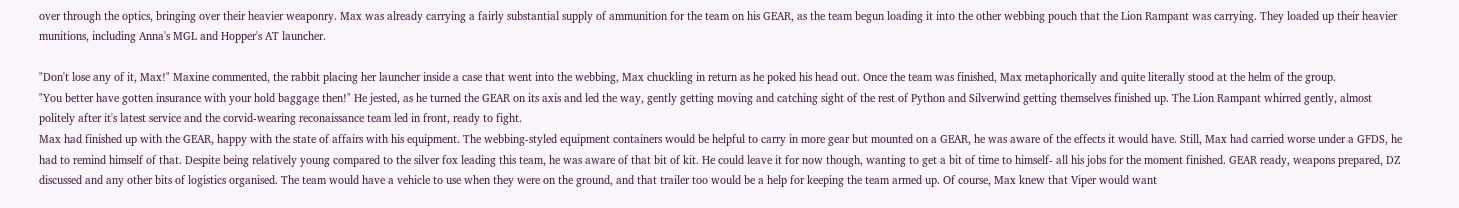over through the optics, bringing over their heavier weaponry. Max was already carrying a fairly substantial supply of ammunition for the team on his GEAR, as the team begun loading it into the other webbing pouch that the Lion Rampant was carrying. They loaded up their heavier munitions, including Anna's MGL and Hopper's AT launcher.

"Don't lose any of it, Max!" Maxine commented, the rabbit placing her launcher inside a case that went into the webbing, Max chuckling in return as he poked his head out. Once the team was finished, Max metaphorically and quite literally stood at the helm of the group.
"You better have gotten insurance with your hold baggage then!" He jested, as he turned the GEAR on its axis and led the way, gently getting moving and catching sight of the rest of Python and Silverwind getting themselves finished up. The Lion Rampant whirred gently, almost politely after it's latest service and the corvid-wearing reconaissance team led in front, ready to fight.
Max had finished up with the GEAR, happy with the state of affairs with his equipment. The webbing-styled equipment containers would be helpful to carry in more gear but mounted on a GEAR, he was aware of the effects it would have. Still, Max had carried worse under a GFDS, he had to remind himself of that. Despite being relatively young compared to the silver fox leading this team, he was aware of that bit of kit. He could leave it for now though, wanting to get a bit of time to himself- all his jobs for the moment finished. GEAR ready, weapons prepared, DZ discussed and any other bits of logistics organised. The team would have a vehicle to use when they were on the ground, and that trailer too would be a help for keeping the team armed up. Of course, Max knew that Viper would want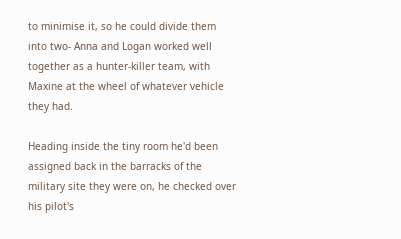to minimise it, so he could divide them into two- Anna and Logan worked well together as a hunter-killer team, with Maxine at the wheel of whatever vehicle they had.

Heading inside the tiny room he'd been assigned back in the barracks of the military site they were on, he checked over his pilot's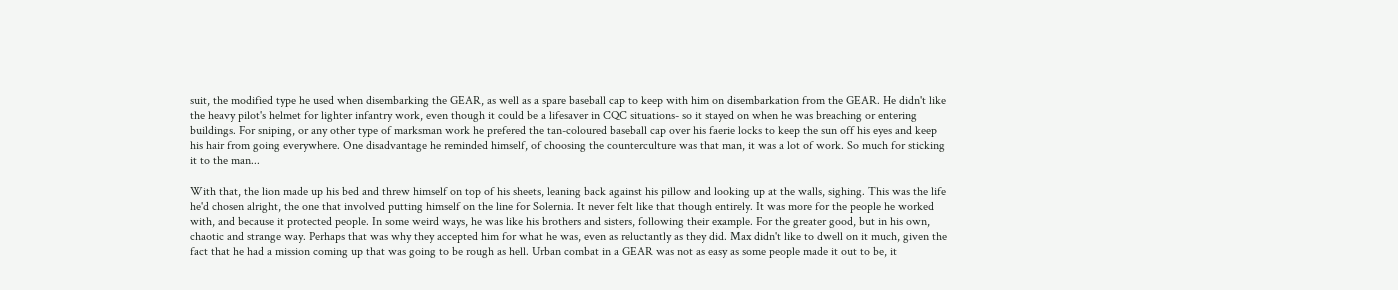suit, the modified type he used when disembarking the GEAR, as well as a spare baseball cap to keep with him on disembarkation from the GEAR. He didn't like the heavy pilot's helmet for lighter infantry work, even though it could be a lifesaver in CQC situations- so it stayed on when he was breaching or entering buildings. For sniping, or any other type of marksman work he prefered the tan-coloured baseball cap over his faerie locks to keep the sun off his eyes and keep his hair from going everywhere. One disadvantage he reminded himself, of choosing the counterculture was that man, it was a lot of work. So much for sticking it to the man...

With that, the lion made up his bed and threw himself on top of his sheets, leaning back against his pillow and looking up at the walls, sighing. This was the life he'd chosen alright, the one that involved putting himself on the line for Solernia. It never felt like that though entirely. It was more for the people he worked with, and because it protected people. In some weird ways, he was like his brothers and sisters, following their example. For the greater good, but in his own, chaotic and strange way. Perhaps that was why they accepted him for what he was, even as reluctantly as they did. Max didn't like to dwell on it much, given the fact that he had a mission coming up that was going to be rough as hell. Urban combat in a GEAR was not as easy as some people made it out to be, it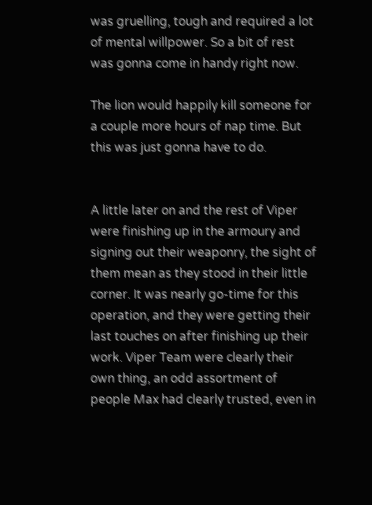was gruelling, tough and required a lot of mental willpower. So a bit of rest was gonna come in handy right now.

The lion would happily kill someone for a couple more hours of nap time. But this was just gonna have to do.


A little later on and the rest of Viper were finishing up in the armoury and signing out their weaponry, the sight of them mean as they stood in their little corner. It was nearly go-time for this operation, and they were getting their last touches on after finishing up their work. Viper Team were clearly their own thing, an odd assortment of people Max had clearly trusted, even in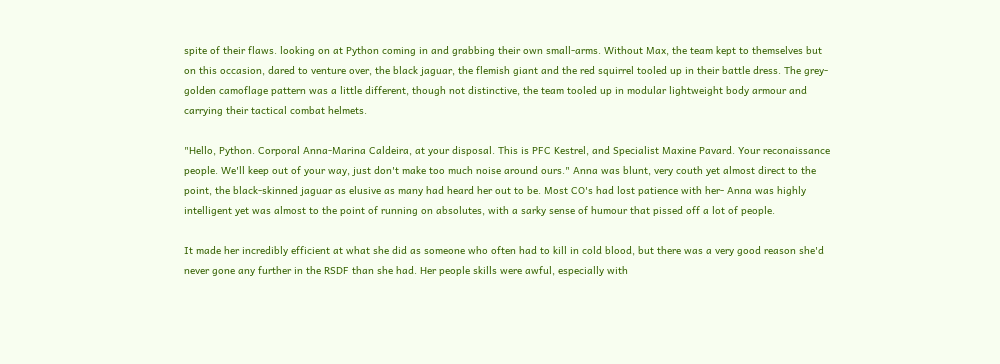spite of their flaws. looking on at Python coming in and grabbing their own small-arms. Without Max, the team kept to themselves but on this occasion, dared to venture over, the black jaguar, the flemish giant and the red squirrel tooled up in their battle dress. The grey-golden camoflage pattern was a little different, though not distinctive, the team tooled up in modular lightweight body armour and carrying their tactical combat helmets.

"Hello, Python. Corporal Anna-Marina Caldeira, at your disposal. This is PFC Kestrel, and Specialist Maxine Pavard. Your reconaissance people. We'll keep out of your way, just don't make too much noise around ours." Anna was blunt, very couth yet almost direct to the point, the black-skinned jaguar as elusive as many had heard her out to be. Most CO's had lost patience with her- Anna was highly intelligent yet was almost to the point of running on absolutes, with a sarky sense of humour that pissed off a lot of people.

It made her incredibly efficient at what she did as someone who often had to kill in cold blood, but there was a very good reason she'd never gone any further in the RSDF than she had. Her people skills were awful, especially with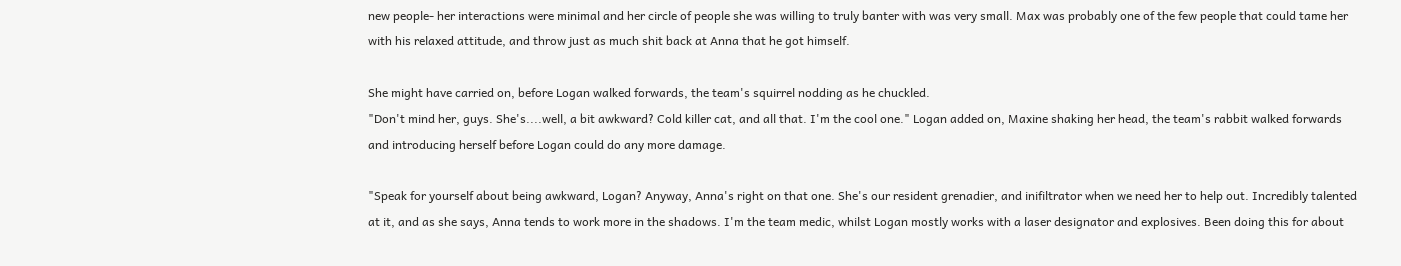new people- her interactions were minimal and her circle of people she was willing to truly banter with was very small. Max was probably one of the few people that could tame her with his relaxed attitude, and throw just as much shit back at Anna that he got himself.

She might have carried on, before Logan walked forwards, the team's squirrel nodding as he chuckled.
"Don't mind her, guys. She's....well, a bit awkward? Cold killer cat, and all that. I'm the cool one." Logan added on, Maxine shaking her head, the team's rabbit walked forwards and introducing herself before Logan could do any more damage.

"Speak for yourself about being awkward, Logan? Anyway, Anna's right on that one. She's our resident grenadier, and inifiltrator when we need her to help out. Incredibly talented at it, and as she says, Anna tends to work more in the shadows. I'm the team medic, whilst Logan mostly works with a laser designator and explosives. Been doing this for about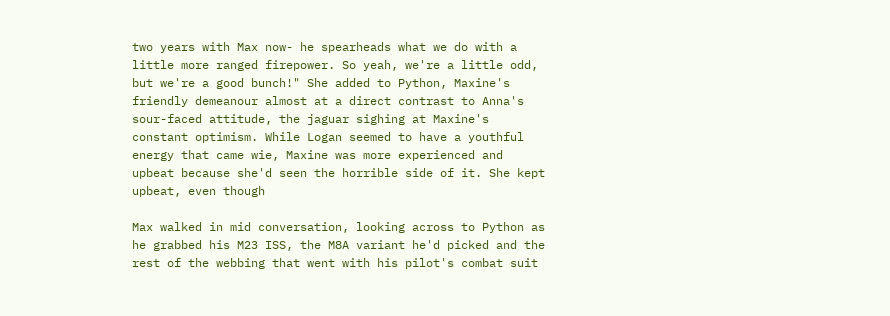two years with Max now- he spearheads what we do with a little more ranged firepower. So yeah, we're a little odd, but we're a good bunch!" She added to Python, Maxine's friendly demeanour almost at a direct contrast to Anna's sour-faced attitude, the jaguar sighing at Maxine's constant optimism. While Logan seemed to have a youthful energy that came wie, Maxine was more experienced and upbeat because she'd seen the horrible side of it. She kept upbeat, even though

Max walked in mid conversation, looking across to Python as he grabbed his M23 ISS, the M8A variant he'd picked and the rest of the webbing that went with his pilot's combat suit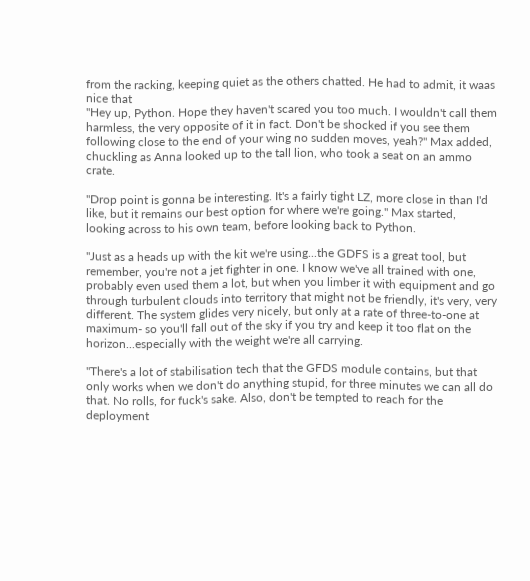from the racking, keeping quiet as the others chatted. He had to admit, it waas nice that
"Hey up, Python. Hope they haven't scared you too much. I wouldn't call them harmless, the very opposite of it in fact. Don't be shocked if you see them following close to the end of your wing no sudden moves, yeah?" Max added, chuckling as Anna looked up to the tall lion, who took a seat on an ammo crate.

"Drop point is gonna be interesting. It's a fairly tight LZ, more close in than I'd like, but it remains our best option for where we're going." Max started, looking across to his own team, before looking back to Python.

"Just as a heads up with the kit we're using...the GDFS is a great tool, but remember, you're not a jet fighter in one. I know we've all trained with one, probably even used them a lot, but when you limber it with equipment and go through turbulent clouds into territory that might not be friendly, it's very, very different. The system glides very nicely, but only at a rate of three-to-one at maximum- so you'll fall out of the sky if you try and keep it too flat on the horizon...especially with the weight we're all carrying.

"There's a lot of stabilisation tech that the GFDS module contains, but that only works when we don't do anything stupid, for three minutes we can all do that. No rolls, for fuck's sake. Also, don't be tempted to reach for the deployment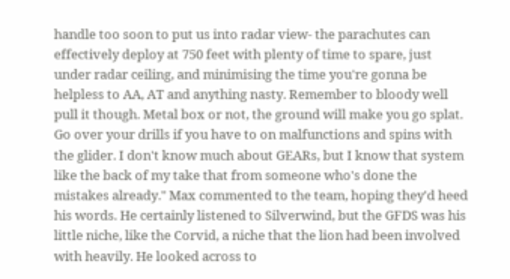handle too soon to put us into radar view- the parachutes can effectively deploy at 750 feet with plenty of time to spare, just under radar ceiling, and minimising the time you're gonna be helpless to AA, AT and anything nasty. Remember to bloody well pull it though. Metal box or not, the ground will make you go splat. Go over your drills if you have to on malfunctions and spins with the glider. I don't know much about GEARs, but I know that system like the back of my take that from someone who's done the mistakes already." Max commented to the team, hoping they'd heed his words. He certainly listened to Silverwind, but the GFDS was his little niche, like the Corvid, a niche that the lion had been involved with heavily. He looked across to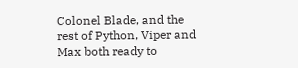Colonel Blade, and the rest of Python, Viper and Max both ready to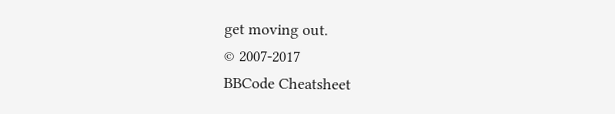get moving out.
© 2007-2017
BBCode Cheatsheet